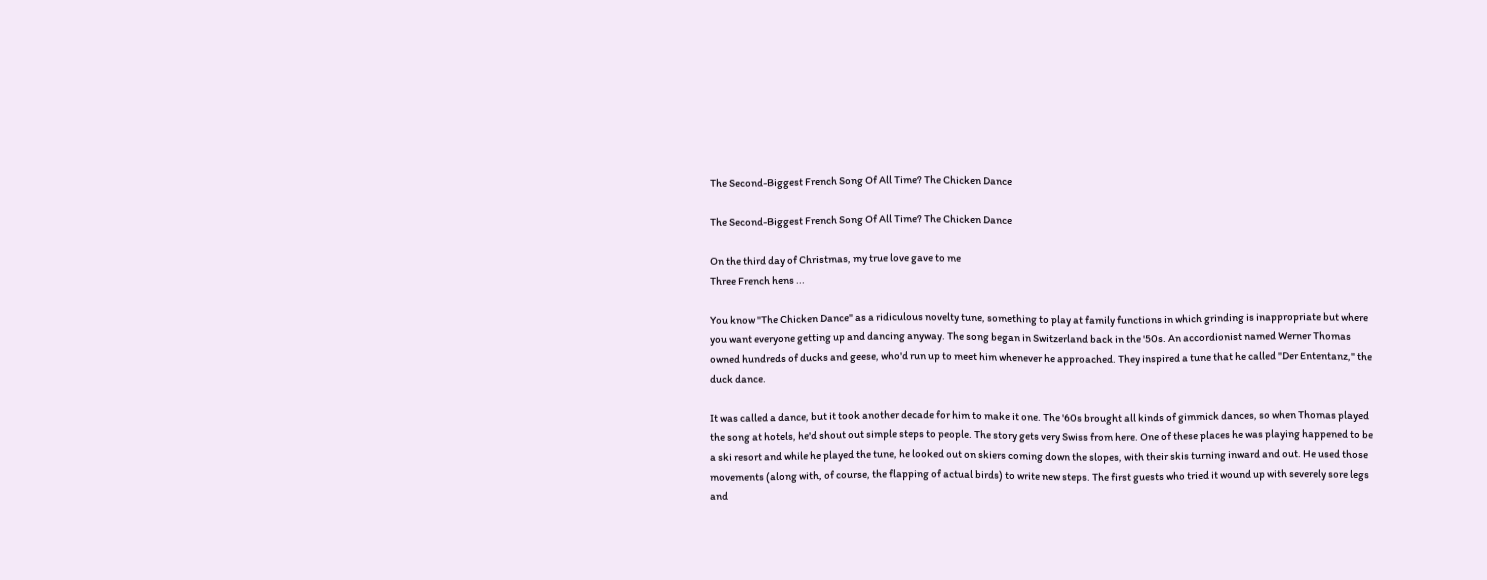The Second-Biggest French Song Of All Time? The Chicken Dance

The Second-Biggest French Song Of All Time? The Chicken Dance

On the third day of Christmas, my true love gave to me
Three French hens ...

You know "The Chicken Dance" as a ridiculous novelty tune, something to play at family functions in which grinding is inappropriate but where you want everyone getting up and dancing anyway. The song began in Switzerland back in the '50s. An accordionist named Werner Thomas owned hundreds of ducks and geese, who'd run up to meet him whenever he approached. They inspired a tune that he called "Der Ententanz," the duck dance.

It was called a dance, but it took another decade for him to make it one. The '60s brought all kinds of gimmick dances, so when Thomas played the song at hotels, he'd shout out simple steps to people. The story gets very Swiss from here. One of these places he was playing happened to be a ski resort and while he played the tune, he looked out on skiers coming down the slopes, with their skis turning inward and out. He used those movements (along with, of course, the flapping of actual birds) to write new steps. The first guests who tried it wound up with severely sore legs and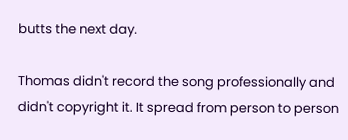butts the next day.

Thomas didn't record the song professionally and didn't copyright it. It spread from person to person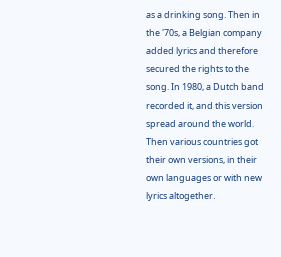as a drinking song. Then in the '70s, a Belgian company added lyrics and therefore secured the rights to the song. In 1980, a Dutch band recorded it, and this version spread around the world. Then various countries got their own versions, in their own languages or with new lyrics altogether.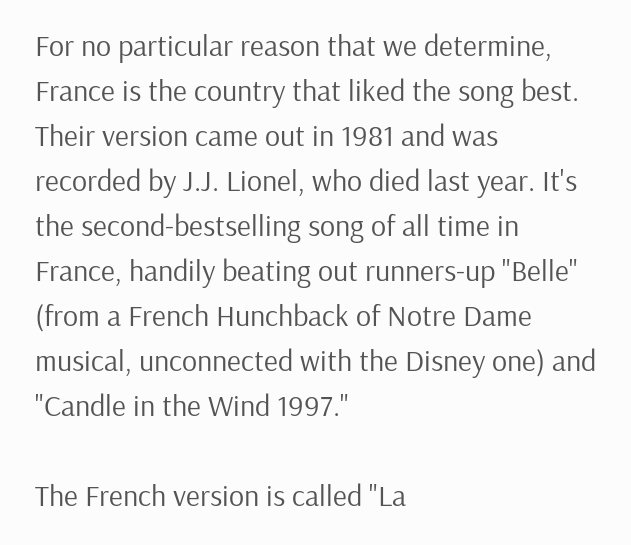For no particular reason that we determine, France is the country that liked the song best. Their version came out in 1981 and was recorded by J.J. Lionel, who died last year. It's the second-bestselling song of all time in France, handily beating out runners-up "Belle" (from a French Hunchback of Notre Dame musical, unconnected with the Disney one) and "Candle in the Wind 1997."

The French version is called "La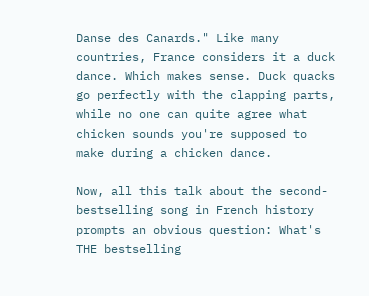Danse des Canards." Like many countries, France considers it a duck dance. Which makes sense. Duck quacks go perfectly with the clapping parts, while no one can quite agree what chicken sounds you're supposed to make during a chicken dance.

Now, all this talk about the second-bestselling song in French history prompts an obvious question: What's THE bestselling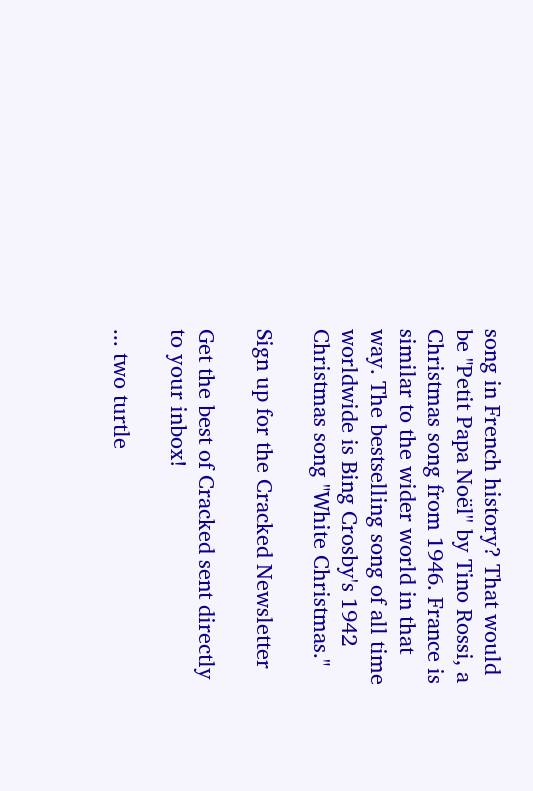song in French history? That would be "Petit Papa Noël'' by Tino Rossi, a Christmas song from 1946. France is similar to the wider world in that way. The bestselling song of all time worldwide is Bing Crosby's 1942 Christmas song "White Christmas."

Sign up for the Cracked Newsletter

Get the best of Cracked sent directly to your inbox!

... two turtle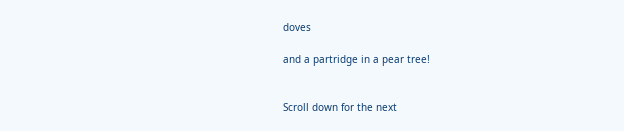doves

and a partridge in a pear tree!


Scroll down for the next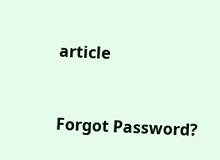article


Forgot Password?